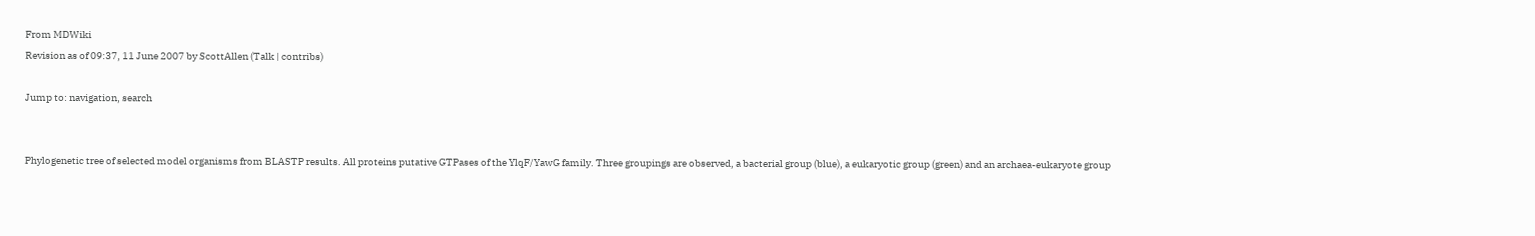From MDWiki
Revision as of 09:37, 11 June 2007 by ScottAllen (Talk | contribs)

Jump to: navigation, search


Phylogenetic tree of selected model organisms from BLASTP results. All proteins putative GTPases of the YlqF/YawG family. Three groupings are observed, a bacterial group (blue), a eukaryotic group (green) and an archaea-eukaryote group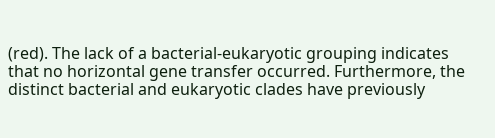(red). The lack of a bacterial-eukaryotic grouping indicates that no horizontal gene transfer occurred. Furthermore, the distinct bacterial and eukaryotic clades have previously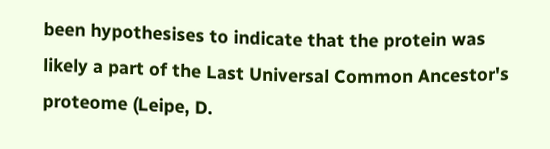been hypothesises to indicate that the protein was likely a part of the Last Universal Common Ancestor's proteome (Leipe, D.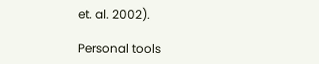et. al. 2002).

Personal tools